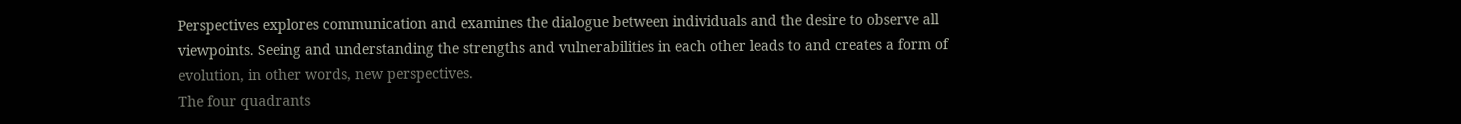Perspectives explores communication and examines the dialogue between individuals and the desire to observe all viewpoints. Seeing and understanding the strengths and vulnerabilities in each other leads to and creates a form of evolution, in other words, new perspectives.
The four quadrants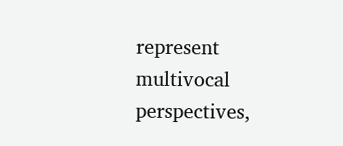represent multivocal perspectives,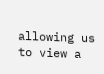allowing us to view a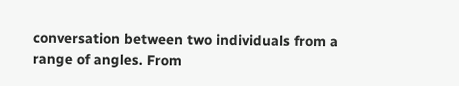conversation between two individuals from a range of angles. From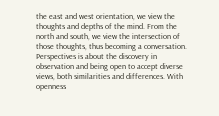the east and west orientation, we view the thoughts and depths of the mind. From the north and south, we view the intersection of those thoughts, thus becoming a conversation.
Perspectives is about the discovery in observation and being open to accept diverse views, both similarities and differences. With openness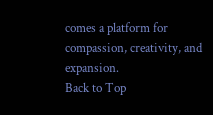comes a platform for compassion, creativity, and expansion.
Back to Top